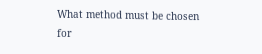What method must be chosen for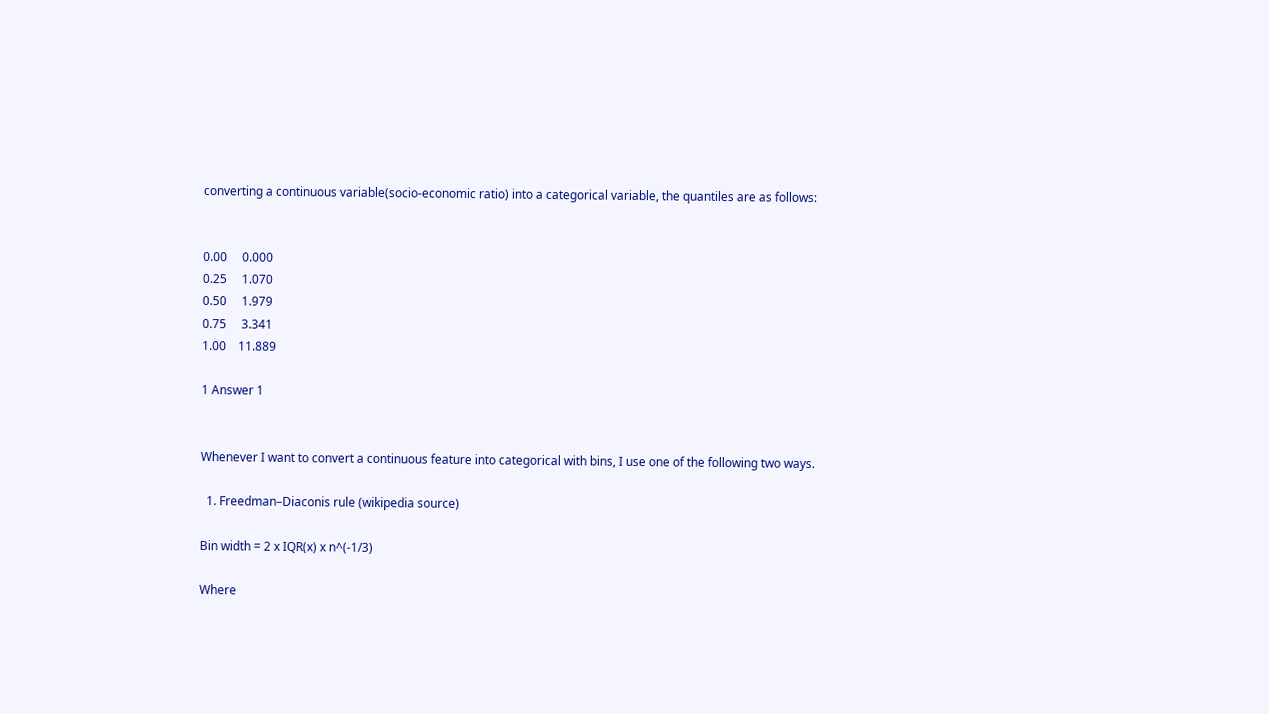converting a continuous variable(socio-economic ratio) into a categorical variable, the quantiles are as follows:


0.00     0.000
0.25     1.070
0.50     1.979
0.75     3.341
1.00    11.889

1 Answer 1


Whenever I want to convert a continuous feature into categorical with bins, I use one of the following two ways.

  1. Freedman–Diaconis rule (wikipedia source)

Bin width = 2 x IQR(x) x n^(-1/3)

Where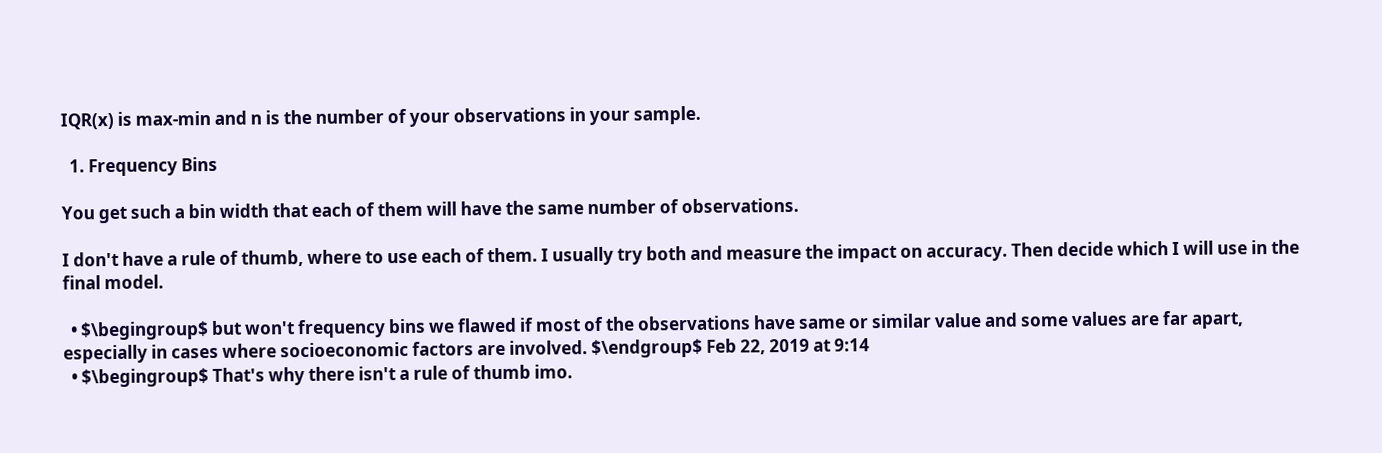IQR(x) is max-min and n is the number of your observations in your sample.

  1. Frequency Bins

You get such a bin width that each of them will have the same number of observations.

I don't have a rule of thumb, where to use each of them. I usually try both and measure the impact on accuracy. Then decide which I will use in the final model.

  • $\begingroup$ but won't frequency bins we flawed if most of the observations have same or similar value and some values are far apart, especially in cases where socioeconomic factors are involved. $\endgroup$ Feb 22, 2019 at 9:14
  • $\begingroup$ That's why there isn't a rule of thumb imo.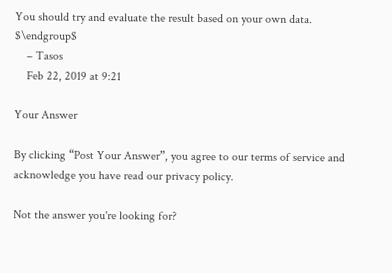You should try and evaluate the result based on your own data. $\endgroup$
    – Tasos
    Feb 22, 2019 at 9:21

Your Answer

By clicking “Post Your Answer”, you agree to our terms of service and acknowledge you have read our privacy policy.

Not the answer you're looking for?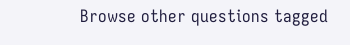Browse other questions tagged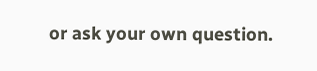or ask your own question.